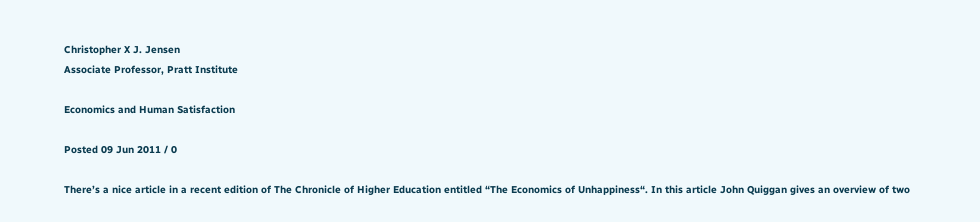Christopher X J. Jensen
Associate Professor, Pratt Institute

Economics and Human Satisfaction

Posted 09 Jun 2011 / 0

There’s a nice article in a recent edition of The Chronicle of Higher Education entitled “The Economics of Unhappiness“. In this article John Quiggan gives an overview of two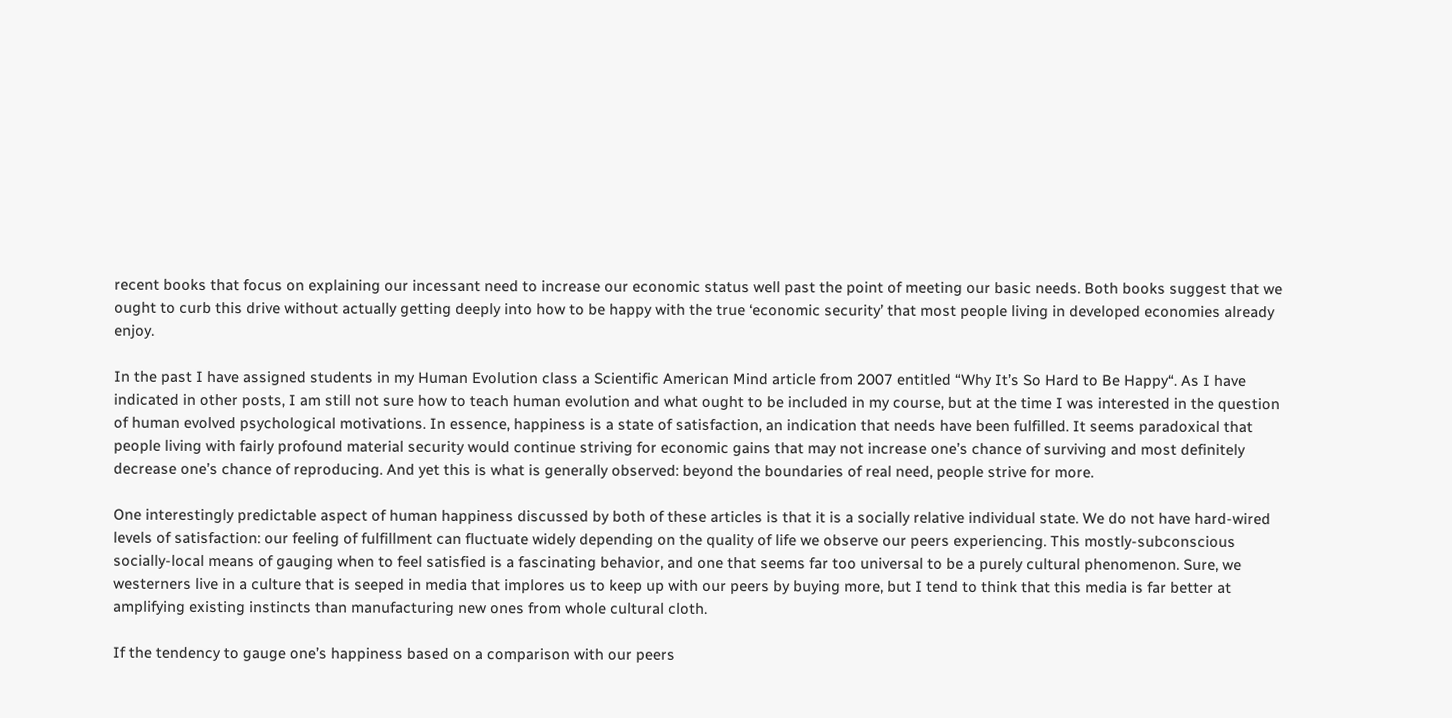recent books that focus on explaining our incessant need to increase our economic status well past the point of meeting our basic needs. Both books suggest that we ought to curb this drive without actually getting deeply into how to be happy with the true ‘economic security’ that most people living in developed economies already enjoy.

In the past I have assigned students in my Human Evolution class a Scientific American Mind article from 2007 entitled “Why It’s So Hard to Be Happy“. As I have indicated in other posts, I am still not sure how to teach human evolution and what ought to be included in my course, but at the time I was interested in the question of human evolved psychological motivations. In essence, happiness is a state of satisfaction, an indication that needs have been fulfilled. It seems paradoxical that people living with fairly profound material security would continue striving for economic gains that may not increase one’s chance of surviving and most definitely decrease one’s chance of reproducing. And yet this is what is generally observed: beyond the boundaries of real need, people strive for more.

One interestingly predictable aspect of human happiness discussed by both of these articles is that it is a socially relative individual state. We do not have hard-wired levels of satisfaction: our feeling of fulfillment can fluctuate widely depending on the quality of life we observe our peers experiencing. This mostly-subconscious socially-local means of gauging when to feel satisfied is a fascinating behavior, and one that seems far too universal to be a purely cultural phenomenon. Sure, we westerners live in a culture that is seeped in media that implores us to keep up with our peers by buying more, but I tend to think that this media is far better at amplifying existing instincts than manufacturing new ones from whole cultural cloth.

If the tendency to gauge one’s happiness based on a comparison with our peers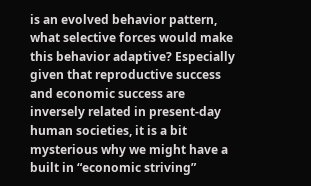is an evolved behavior pattern, what selective forces would make this behavior adaptive? Especially given that reproductive success and economic success are inversely related in present-day human societies, it is a bit mysterious why we might have a built in “economic striving”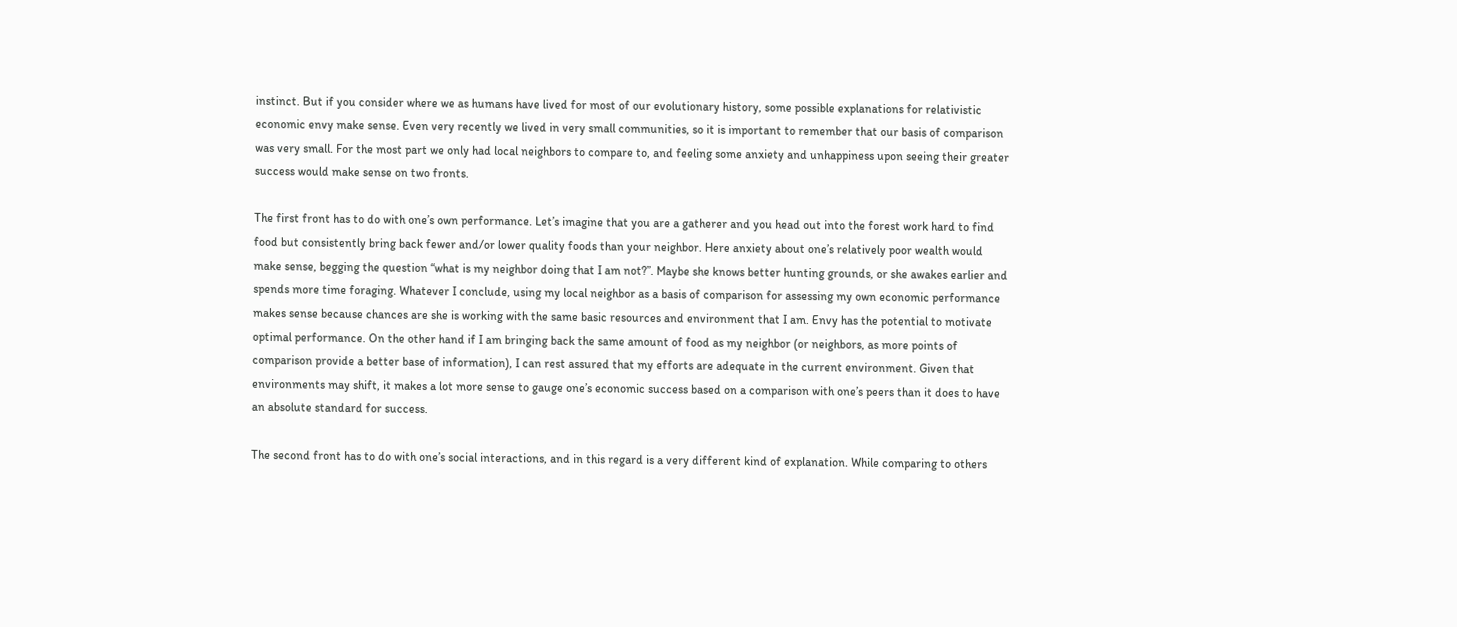instinct. But if you consider where we as humans have lived for most of our evolutionary history, some possible explanations for relativistic economic envy make sense. Even very recently we lived in very small communities, so it is important to remember that our basis of comparison was very small. For the most part we only had local neighbors to compare to, and feeling some anxiety and unhappiness upon seeing their greater success would make sense on two fronts.

The first front has to do with one’s own performance. Let’s imagine that you are a gatherer and you head out into the forest work hard to find food but consistently bring back fewer and/or lower quality foods than your neighbor. Here anxiety about one’s relatively poor wealth would make sense, begging the question “what is my neighbor doing that I am not?”. Maybe she knows better hunting grounds, or she awakes earlier and spends more time foraging. Whatever I conclude, using my local neighbor as a basis of comparison for assessing my own economic performance makes sense because chances are she is working with the same basic resources and environment that I am. Envy has the potential to motivate optimal performance. On the other hand if I am bringing back the same amount of food as my neighbor (or neighbors, as more points of comparison provide a better base of information), I can rest assured that my efforts are adequate in the current environment. Given that environments may shift, it makes a lot more sense to gauge one’s economic success based on a comparison with one’s peers than it does to have an absolute standard for success.

The second front has to do with one’s social interactions, and in this regard is a very different kind of explanation. While comparing to others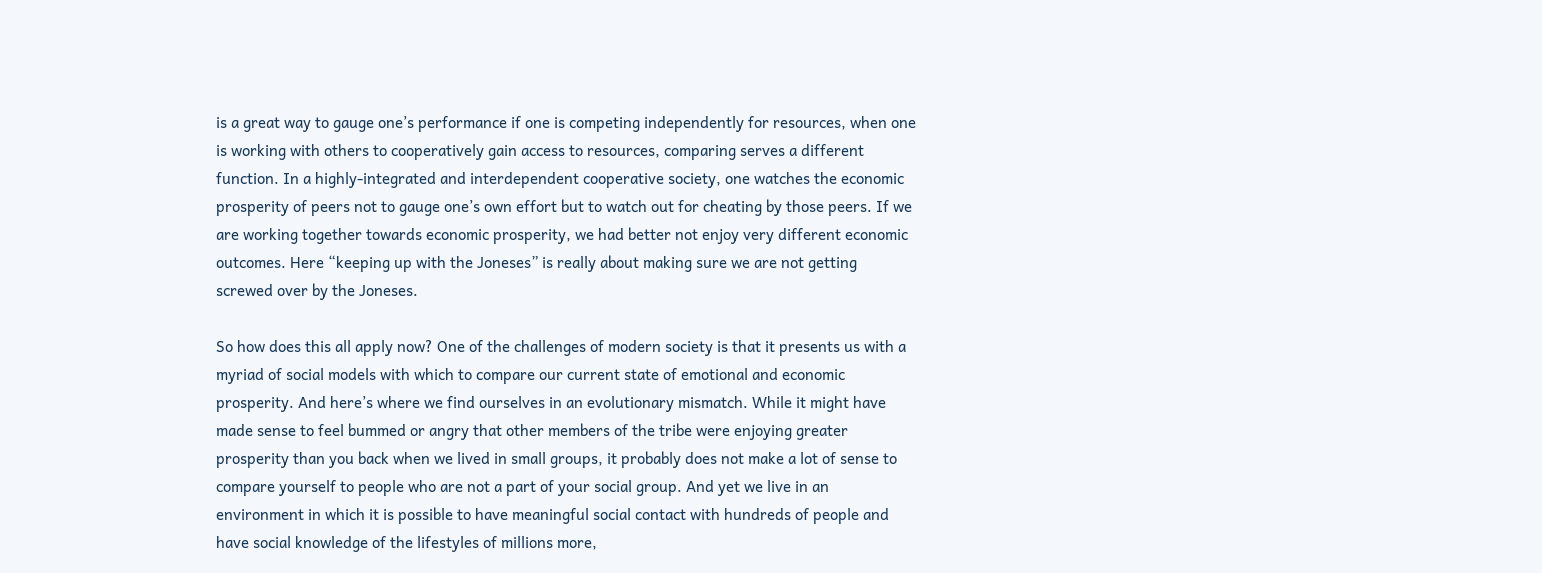is a great way to gauge one’s performance if one is competing independently for resources, when one is working with others to cooperatively gain access to resources, comparing serves a different function. In a highly-integrated and interdependent cooperative society, one watches the economic prosperity of peers not to gauge one’s own effort but to watch out for cheating by those peers. If we are working together towards economic prosperity, we had better not enjoy very different economic outcomes. Here “keeping up with the Joneses” is really about making sure we are not getting screwed over by the Joneses.

So how does this all apply now? One of the challenges of modern society is that it presents us with a myriad of social models with which to compare our current state of emotional and economic prosperity. And here’s where we find ourselves in an evolutionary mismatch. While it might have made sense to feel bummed or angry that other members of the tribe were enjoying greater prosperity than you back when we lived in small groups, it probably does not make a lot of sense to compare yourself to people who are not a part of your social group. And yet we live in an environment in which it is possible to have meaningful social contact with hundreds of people and have social knowledge of the lifestyles of millions more,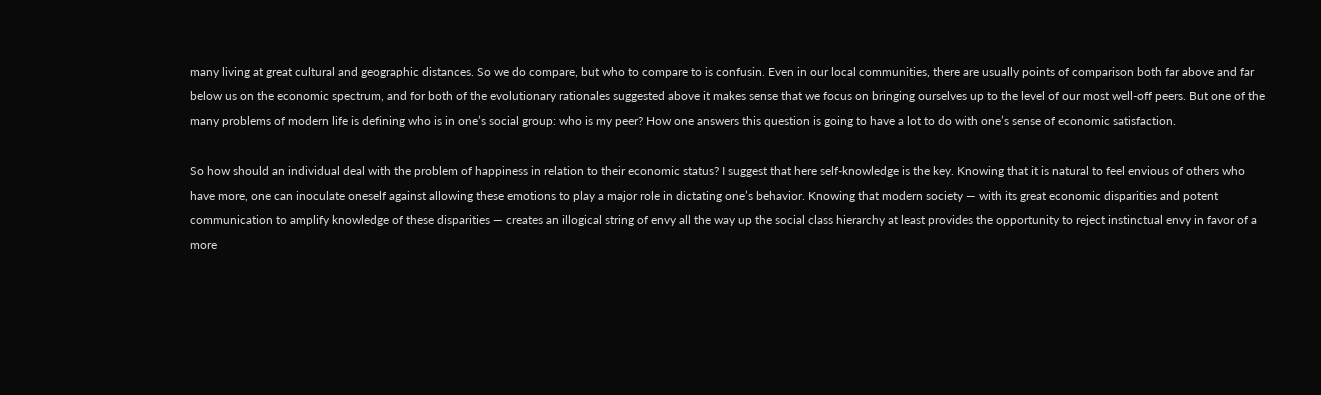many living at great cultural and geographic distances. So we do compare, but who to compare to is confusin. Even in our local communities, there are usually points of comparison both far above and far below us on the economic spectrum, and for both of the evolutionary rationales suggested above it makes sense that we focus on bringing ourselves up to the level of our most well-off peers. But one of the many problems of modern life is defining who is in one’s social group: who is my peer? How one answers this question is going to have a lot to do with one’s sense of economic satisfaction.

So how should an individual deal with the problem of happiness in relation to their economic status? I suggest that here self-knowledge is the key. Knowing that it is natural to feel envious of others who have more, one can inoculate oneself against allowing these emotions to play a major role in dictating one’s behavior. Knowing that modern society — with its great economic disparities and potent communication to amplify knowledge of these disparities — creates an illogical string of envy all the way up the social class hierarchy at least provides the opportunity to reject instinctual envy in favor of a more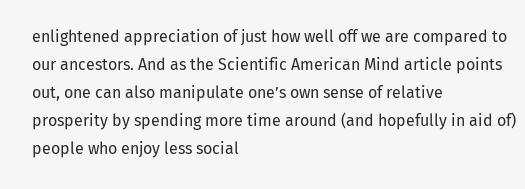enlightened appreciation of just how well off we are compared to our ancestors. And as the Scientific American Mind article points out, one can also manipulate one’s own sense of relative prosperity by spending more time around (and hopefully in aid of) people who enjoy less social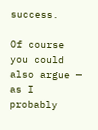success.

Of course you could also argue — as I probably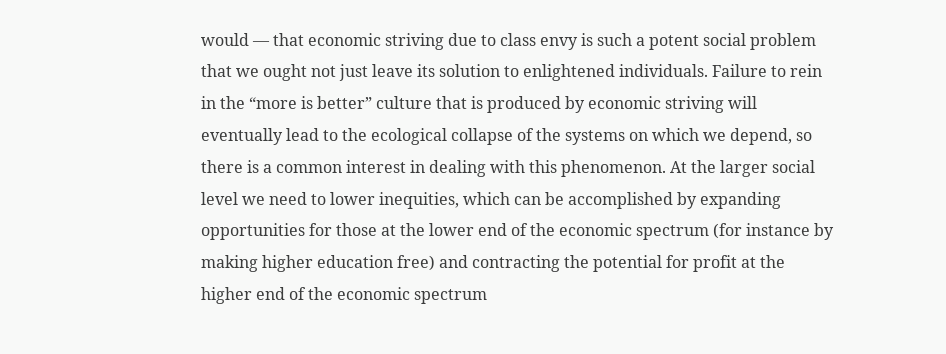would — that economic striving due to class envy is such a potent social problem that we ought not just leave its solution to enlightened individuals. Failure to rein in the “more is better” culture that is produced by economic striving will eventually lead to the ecological collapse of the systems on which we depend, so there is a common interest in dealing with this phenomenon. At the larger social level we need to lower inequities, which can be accomplished by expanding opportunities for those at the lower end of the economic spectrum (for instance by making higher education free) and contracting the potential for profit at the higher end of the economic spectrum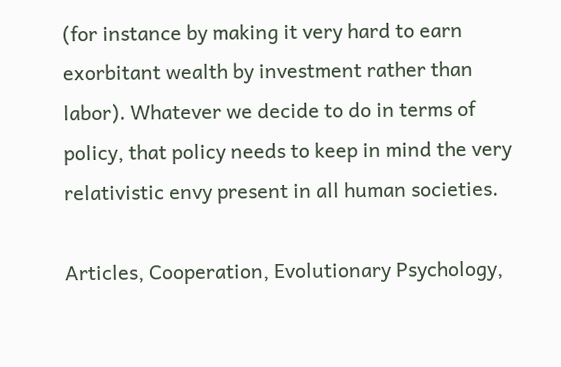(for instance by making it very hard to earn exorbitant wealth by investment rather than labor). Whatever we decide to do in terms of policy, that policy needs to keep in mind the very relativistic envy present in all human societies.

Articles, Cooperation, Evolutionary Psychology,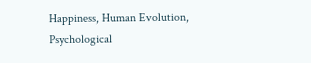Happiness, Human Evolution, Psychological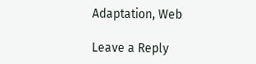Adaptation, Web

Leave a Reply